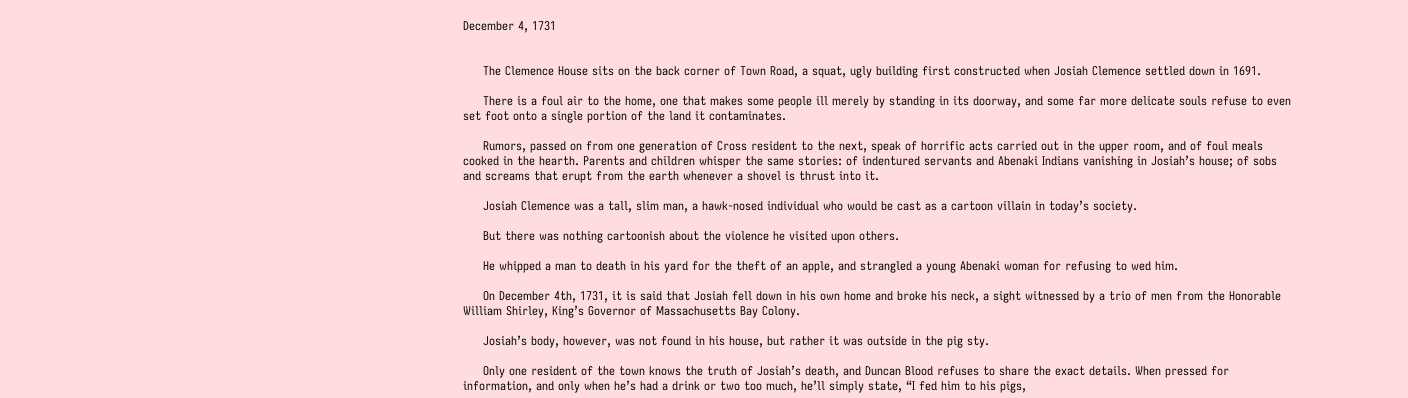December 4, 1731


     The Clemence House sits on the back corner of Town Road, a squat, ugly building first constructed when Josiah Clemence settled down in 1691.

     There is a foul air to the home, one that makes some people ill merely by standing in its doorway, and some far more delicate souls refuse to even set foot onto a single portion of the land it contaminates.

     Rumors, passed on from one generation of Cross resident to the next, speak of horrific acts carried out in the upper room, and of foul meals cooked in the hearth. Parents and children whisper the same stories: of indentured servants and Abenaki Indians vanishing in Josiah’s house; of sobs and screams that erupt from the earth whenever a shovel is thrust into it.

     Josiah Clemence was a tall, slim man, a hawk-nosed individual who would be cast as a cartoon villain in today’s society.

     But there was nothing cartoonish about the violence he visited upon others.

     He whipped a man to death in his yard for the theft of an apple, and strangled a young Abenaki woman for refusing to wed him.

     On December 4th, 1731, it is said that Josiah fell down in his own home and broke his neck, a sight witnessed by a trio of men from the Honorable William Shirley, King’s Governor of Massachusetts Bay Colony.

     Josiah’s body, however, was not found in his house, but rather it was outside in the pig sty.

     Only one resident of the town knows the truth of Josiah’s death, and Duncan Blood refuses to share the exact details. When pressed for information, and only when he’s had a drink or two too much, he’ll simply state, “I fed him to his pigs,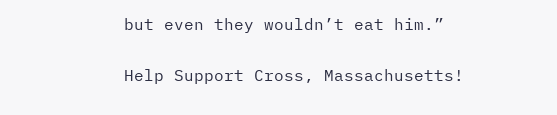but even they wouldn’t eat him.”

Help Support Cross, Massachusetts!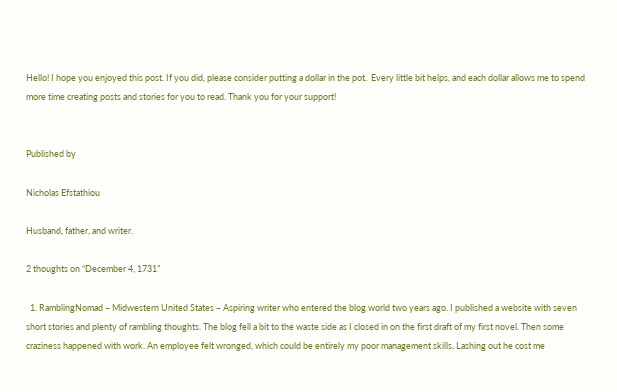Hello! I hope you enjoyed this post. If you did, please consider putting a dollar in the pot.  Every little bit helps, and each dollar allows me to spend more time creating posts and stories for you to read. Thank you for your support!


Published by

Nicholas Efstathiou

Husband, father, and writer.

2 thoughts on “December 4, 1731”

  1. RamblingNomad – Midwestern United States – Aspiring writer who entered the blog world two years ago. I published a website with seven short stories and plenty of rambling thoughts. The blog fell a bit to the waste side as I closed in on the first draft of my first novel. Then some craziness happened with work. An employee felt wronged, which could be entirely my poor management skills. Lashing out he cost me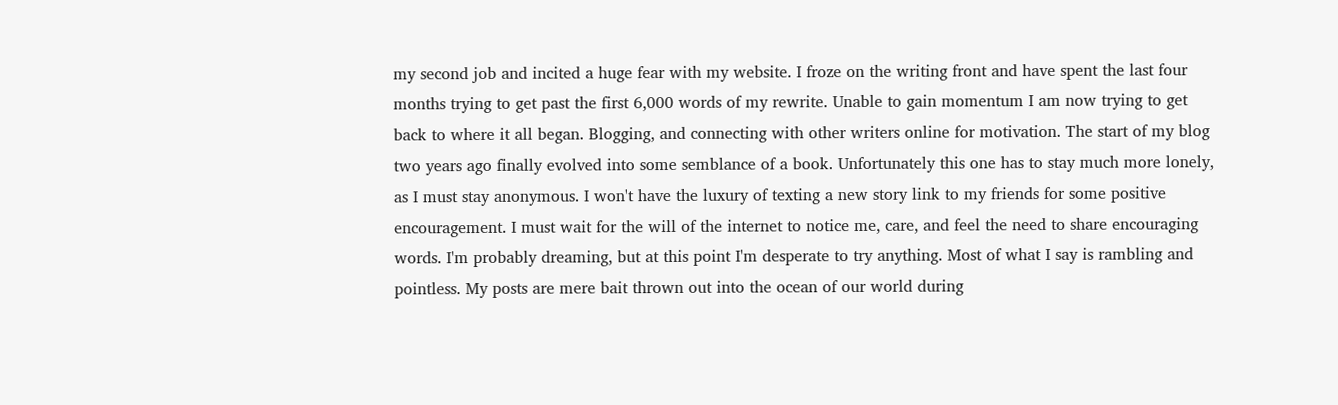my second job and incited a huge fear with my website. I froze on the writing front and have spent the last four months trying to get past the first 6,000 words of my rewrite. Unable to gain momentum I am now trying to get back to where it all began. Blogging, and connecting with other writers online for motivation. The start of my blog two years ago finally evolved into some semblance of a book. Unfortunately this one has to stay much more lonely, as I must stay anonymous. I won't have the luxury of texting a new story link to my friends for some positive encouragement. I must wait for the will of the internet to notice me, care, and feel the need to share encouraging words. I'm probably dreaming, but at this point I'm desperate to try anything. Most of what I say is rambling and pointless. My posts are mere bait thrown out into the ocean of our world during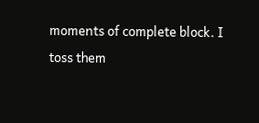moments of complete block. I toss them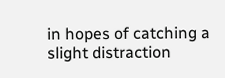in hopes of catching a slight distraction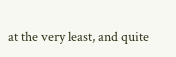at the very least, and quite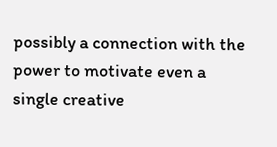possibly a connection with the power to motivate even a single creative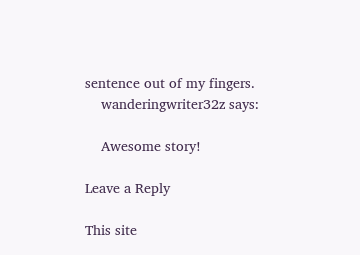sentence out of my fingers.
    wanderingwriter32z says:

    Awesome story!

Leave a Reply

This site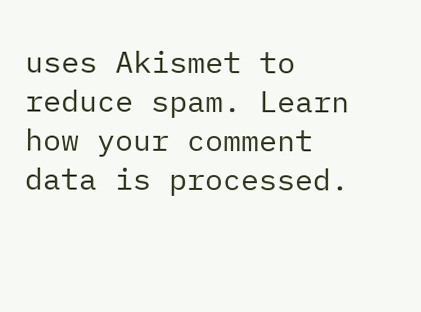uses Akismet to reduce spam. Learn how your comment data is processed.